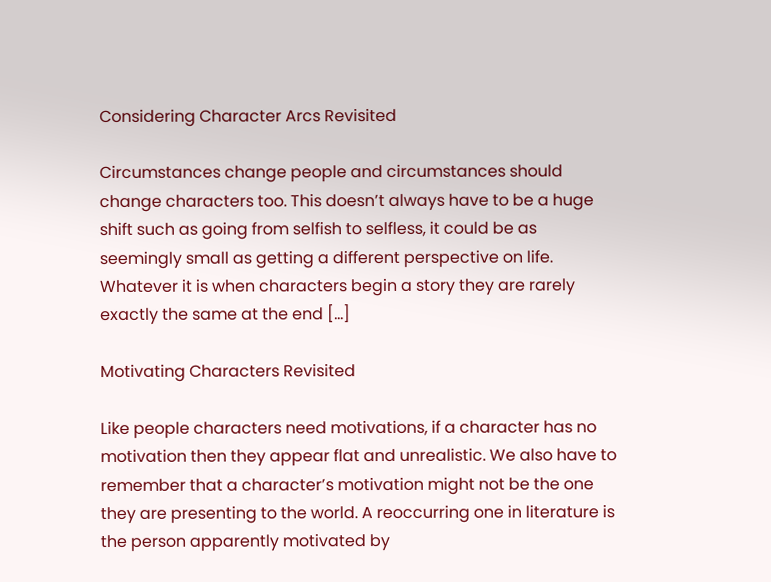Considering Character Arcs Revisited

Circumstances change people and circumstances should change characters too. This doesn’t always have to be a huge shift such as going from selfish to selfless, it could be as seemingly small as getting a different perspective on life. Whatever it is when characters begin a story they are rarely exactly the same at the end […]

Motivating Characters Revisited

Like people characters need motivations, if a character has no motivation then they appear flat and unrealistic. We also have to remember that a character’s motivation might not be the one they are presenting to the world. A reoccurring one in literature is the person apparently motivated by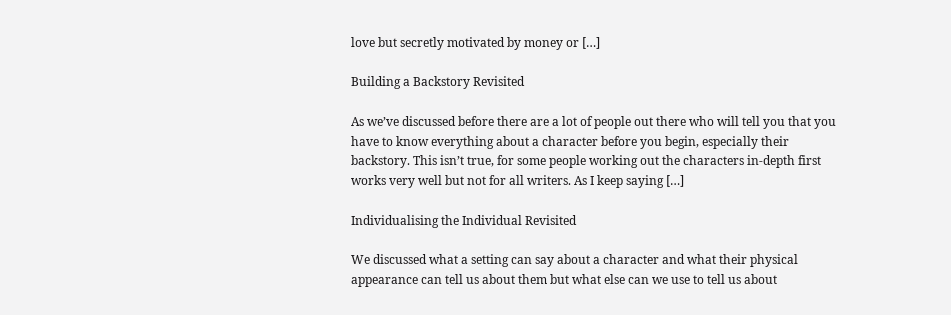love but secretly motivated by money or […]

Building a Backstory Revisited

As we’ve discussed before there are a lot of people out there who will tell you that you have to know everything about a character before you begin, especially their backstory. This isn’t true, for some people working out the characters in-depth first works very well but not for all writers. As I keep saying […]

Individualising the Individual Revisited

We discussed what a setting can say about a character and what their physical appearance can tell us about them but what else can we use to tell us about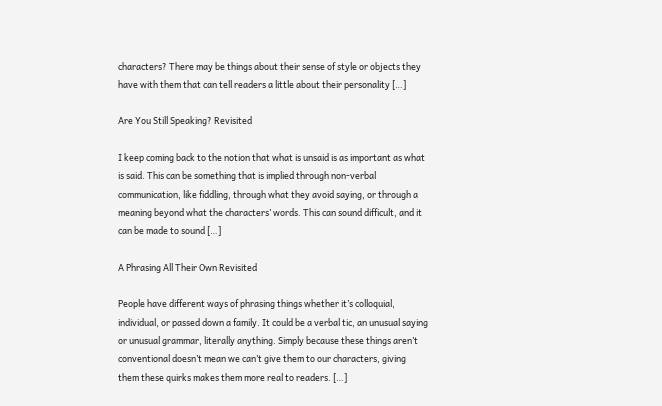characters? There may be things about their sense of style or objects they have with them that can tell readers a little about their personality […]

Are You Still Speaking? Revisited

I keep coming back to the notion that what is unsaid is as important as what is said. This can be something that is implied through non-verbal communication, like fiddling, through what they avoid saying, or through a meaning beyond what the characters’ words. This can sound difficult, and it can be made to sound […]

A Phrasing All Their Own Revisited

People have different ways of phrasing things whether it’s colloquial, individual, or passed down a family. It could be a verbal tic, an unusual saying or unusual grammar, literally anything. Simply because these things aren’t conventional doesn’t mean we can’t give them to our characters, giving them these quirks makes them more real to readers. […]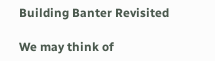Building Banter Revisited

We may think of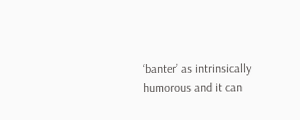‘banter’ as intrinsically humorous and it can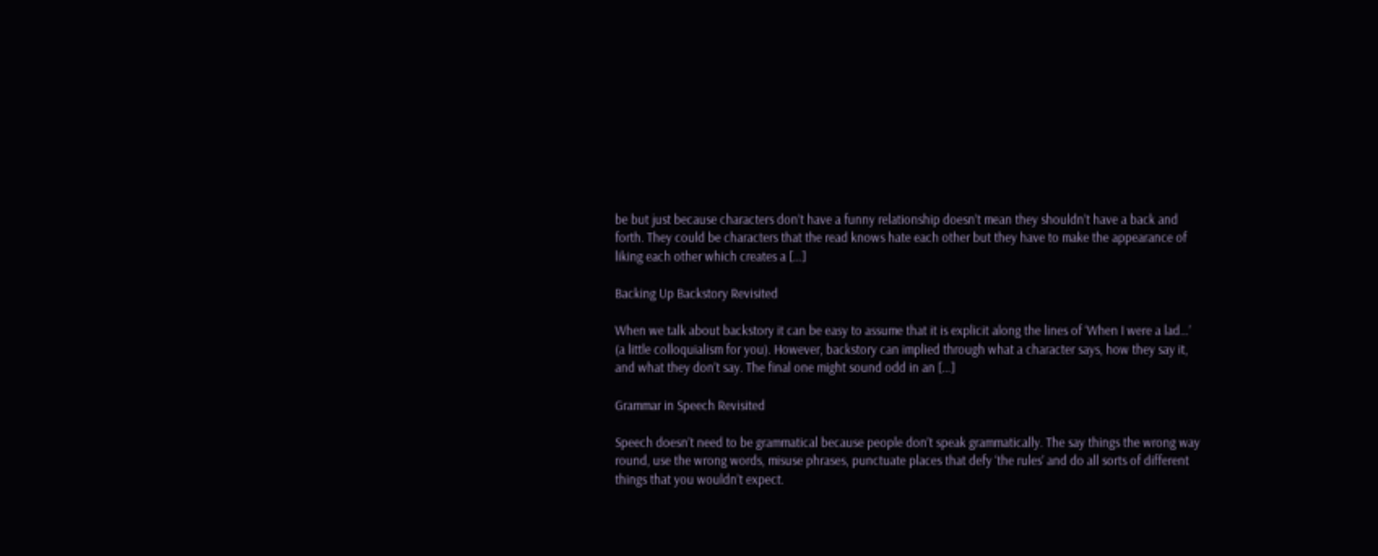be but just because characters don’t have a funny relationship doesn’t mean they shouldn’t have a back and forth. They could be characters that the read knows hate each other but they have to make the appearance of liking each other which creates a […]

Backing Up Backstory Revisited

When we talk about backstory it can be easy to assume that it is explicit along the lines of ‘When I were a lad…’ (a little colloquialism for you). However, backstory can implied through what a character says, how they say it, and what they don’t say. The final one might sound odd in an […]

Grammar in Speech Revisited

Speech doesn’t need to be grammatical because people don’t speak grammatically. The say things the wrong way round, use the wrong words, misuse phrases, punctuate places that defy ‘the rules’ and do all sorts of different things that you wouldn’t expect.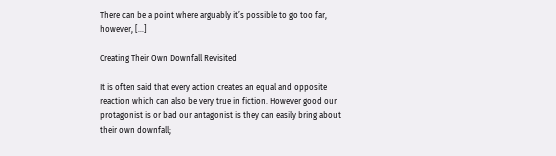There can be a point where arguably it’s possible to go too far, however, […]

Creating Their Own Downfall Revisited

It is often said that every action creates an equal and opposite reaction which can also be very true in fiction. However good our protagonist is or bad our antagonist is they can easily bring about their own downfall;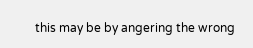this may be by angering the wrong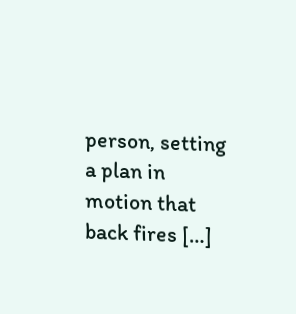person, setting a plan in motion that back fires […]